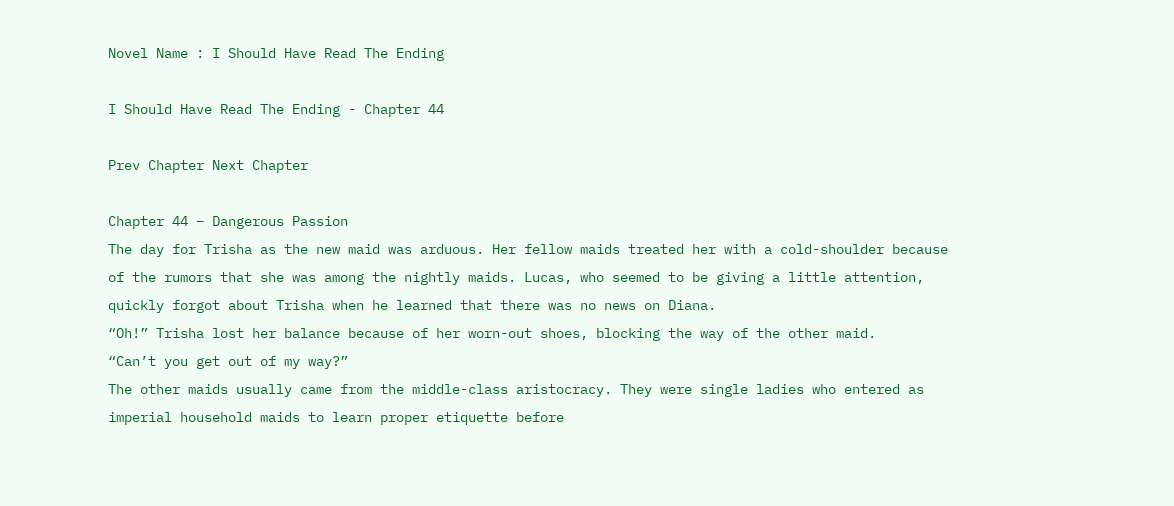Novel Name : I Should Have Read The Ending

I Should Have Read The Ending - Chapter 44

Prev Chapter Next Chapter

Chapter 44 – Dangerous Passion
The day for Trisha as the new maid was arduous. Her fellow maids treated her with a cold-shoulder because of the rumors that she was among the nightly maids. Lucas, who seemed to be giving a little attention, quickly forgot about Trisha when he learned that there was no news on Diana.
“Oh!” Trisha lost her balance because of her worn-out shoes, blocking the way of the other maid.
“Can’t you get out of my way?”
The other maids usually came from the middle-class aristocracy. They were single ladies who entered as imperial household maids to learn proper etiquette before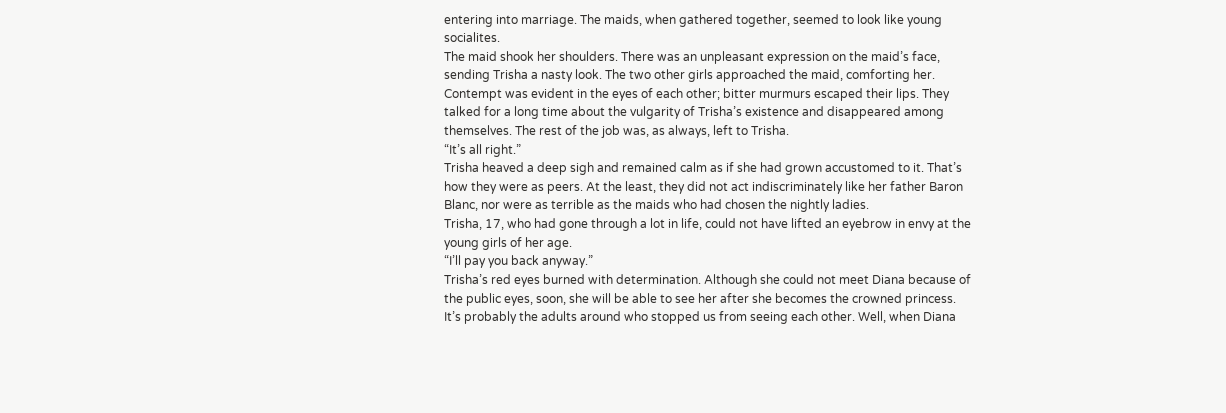entering into marriage. The maids, when gathered together, seemed to look like young socialites.
The maid shook her shoulders. There was an unpleasant expression on the maid’s face, sending Trisha a nasty look. The two other girls approached the maid, comforting her. Contempt was evident in the eyes of each other; bitter murmurs escaped their lips. They talked for a long time about the vulgarity of Trisha’s existence and disappeared among themselves. The rest of the job was, as always, left to Trisha.
“It’s all right.”
Trisha heaved a deep sigh and remained calm as if she had grown accustomed to it. That’s how they were as peers. At the least, they did not act indiscriminately like her father Baron Blanc, nor were as terrible as the maids who had chosen the nightly ladies.
Trisha, 17, who had gone through a lot in life, could not have lifted an eyebrow in envy at the young girls of her age.
“I’ll pay you back anyway.”
Trisha’s red eyes burned with determination. Although she could not meet Diana because of the public eyes, soon, she will be able to see her after she becomes the crowned princess.
It’s probably the adults around who stopped us from seeing each other. Well, when Diana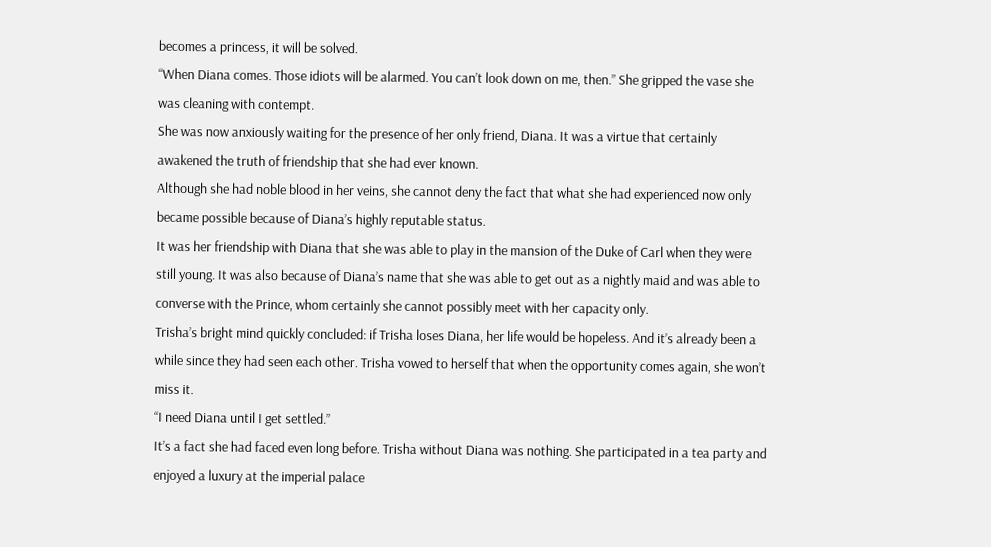becomes a princess, it will be solved.
“When Diana comes. Those idiots will be alarmed. You can’t look down on me, then.” She gripped the vase she was cleaning with contempt.
She was now anxiously waiting for the presence of her only friend, Diana. It was a virtue that certainly awakened the truth of friendship that she had ever known.
Although she had noble blood in her veins, she cannot deny the fact that what she had experienced now only became possible because of Diana’s highly reputable status.
It was her friendship with Diana that she was able to play in the mansion of the Duke of Carl when they were still young. It was also because of Diana’s name that she was able to get out as a nightly maid and was able to converse with the Prince, whom certainly she cannot possibly meet with her capacity only.
Trisha’s bright mind quickly concluded: if Trisha loses Diana, her life would be hopeless. And it’s already been a while since they had seen each other. Trisha vowed to herself that when the opportunity comes again, she won’t miss it.
“I need Diana until I get settled.”
It’s a fact she had faced even long before. Trisha without Diana was nothing. She participated in a tea party and enjoyed a luxury at the imperial palace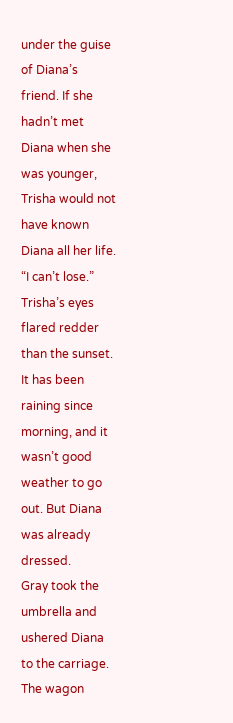under the guise of Diana’s friend. If she hadn’t met Diana when she was younger, Trisha would not have known Diana all her life.
“I can’t lose.” Trisha’s eyes flared redder than the sunset.
It has been raining since morning, and it wasn’t good weather to go out. But Diana was already dressed.
Gray took the umbrella and ushered Diana to the carriage. The wagon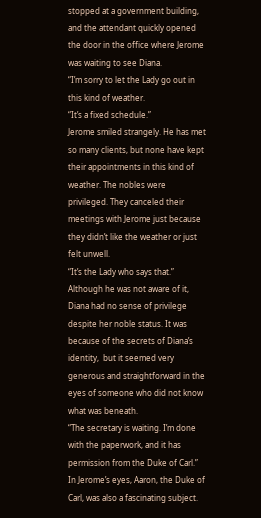stopped at a government building, and the attendant quickly opened the door in the office where Jerome was waiting to see Diana.
“I’m sorry to let the Lady go out in this kind of weather.
“It’s a fixed schedule.”
Jerome smiled strangely. He has met so many clients, but none have kept their appointments in this kind of weather. The nobles were privileged. They canceled their meetings with Jerome just because they didn’t like the weather or just felt unwell.
“It’s the Lady who says that.”
Although he was not aware of it, Diana had no sense of privilege despite her noble status. It was because of the secrets of Diana’s identity,  but it seemed very generous and straightforward in the eyes of someone who did not know what was beneath.
“The secretary is waiting. I’m done with the paperwork, and it has  permission from the Duke of Carl.”
In Jerome’s eyes, Aaron, the Duke of Carl, was also a fascinating subject.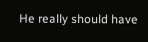He really should have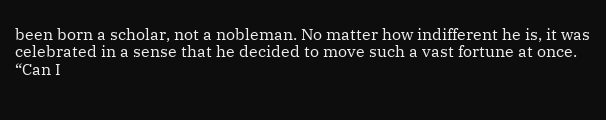been born a scholar, not a nobleman. No matter how indifferent he is, it was celebrated in a sense that he decided to move such a vast fortune at once.
“Can I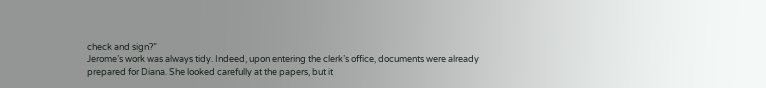check and sign?”
Jerome’s work was always tidy. Indeed, upon entering the clerk’s office, documents were already prepared for Diana. She looked carefully at the papers, but it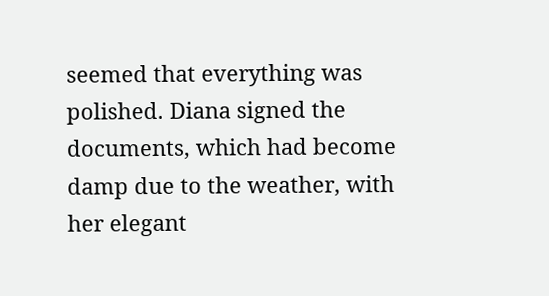seemed that everything was polished. Diana signed the documents, which had become damp due to the weather, with her elegant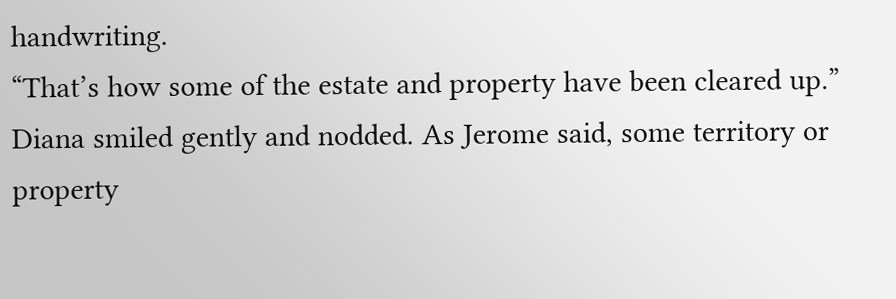handwriting.
“That’s how some of the estate and property have been cleared up.”
Diana smiled gently and nodded. As Jerome said, some territory or property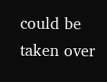could be taken over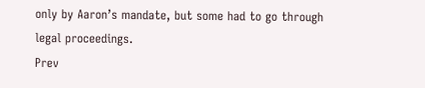only by Aaron’s mandate, but some had to go through legal proceedings.
Prev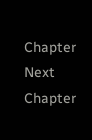Chapter Next Chapter